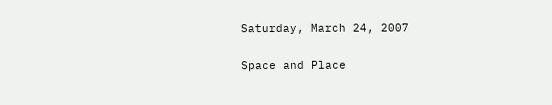Saturday, March 24, 2007

Space and Place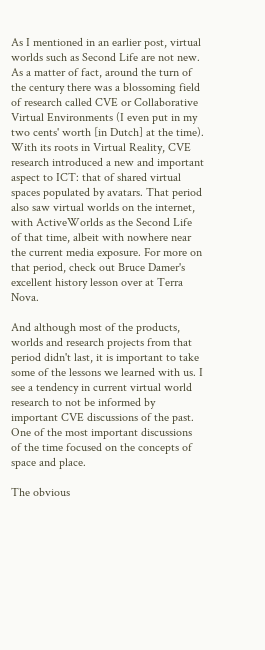As I mentioned in an earlier post, virtual worlds such as Second Life are not new. As a matter of fact, around the turn of the century there was a blossoming field of research called CVE or Collaborative Virtual Environments (I even put in my two cents' worth [in Dutch] at the time). With its roots in Virtual Reality, CVE research introduced a new and important aspect to ICT: that of shared virtual spaces populated by avatars. That period also saw virtual worlds on the internet, with ActiveWorlds as the Second Life of that time, albeit with nowhere near the current media exposure. For more on that period, check out Bruce Damer's excellent history lesson over at Terra Nova.

And although most of the products, worlds and research projects from that period didn't last, it is important to take some of the lessons we learned with us. I see a tendency in current virtual world research to not be informed by important CVE discussions of the past. One of the most important discussions of the time focused on the concepts of space and place.

The obvious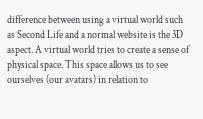difference between using a virtual world such as Second Life and a normal website is the 3D aspect. A virtual world tries to create a sense of physical space. This space allows us to see ourselves (our avatars) in relation to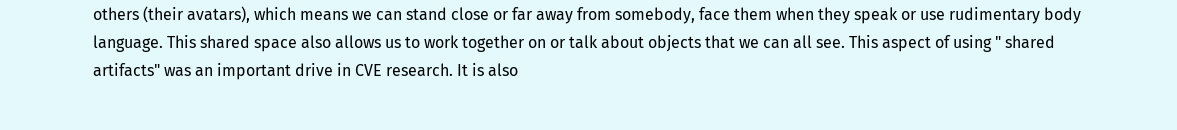others (their avatars), which means we can stand close or far away from somebody, face them when they speak or use rudimentary body language. This shared space also allows us to work together on or talk about objects that we can all see. This aspect of using " shared artifacts" was an important drive in CVE research. It is also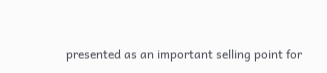presented as an important selling point for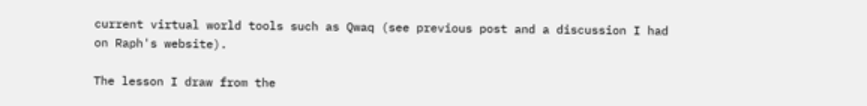current virtual world tools such as Qwaq (see previous post and a discussion I had on Raph's website).

The lesson I draw from the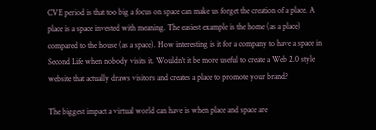CVE period is that too big a focus on space can make us forget the creation of a place. A place is a space invested with meaning. The easiest example is the home (as a place) compared to the house (as a space). How interesting is it for a company to have a space in Second Life when nobody visits it. Wouldn't it be more useful to create a Web 2.0 style website that actually draws visitors and creates a place to promote your brand?

The biggest impact a virtual world can have is when place and space are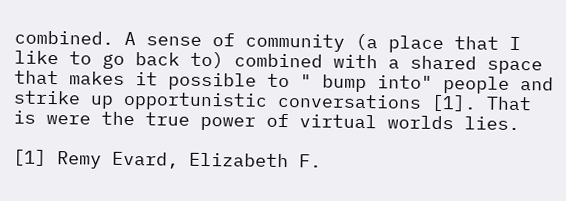combined. A sense of community (a place that I like to go back to) combined with a shared space that makes it possible to " bump into" people and strike up opportunistic conversations [1]. That is were the true power of virtual worlds lies.

[1] Remy Evard, Elizabeth F.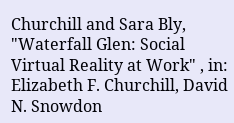Churchill and Sara Bly, "Waterfall Glen: Social Virtual Reality at Work" , in: Elizabeth F. Churchill, David N. Snowdon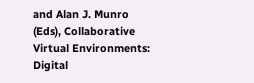and Alan J. Munro (Eds), Collaborative Virtual Environments: Digital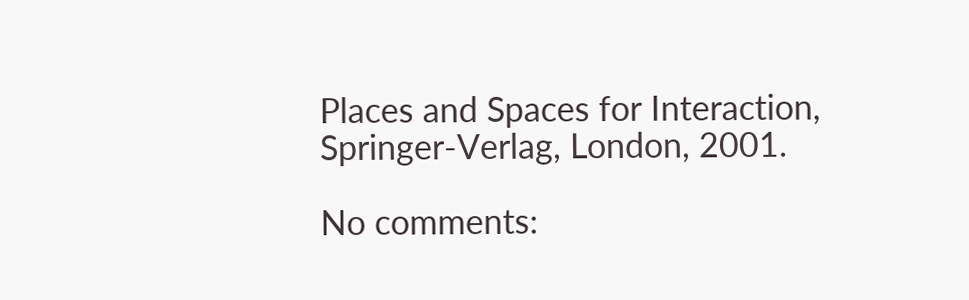Places and Spaces for Interaction, Springer-Verlag, London, 2001.

No comments: